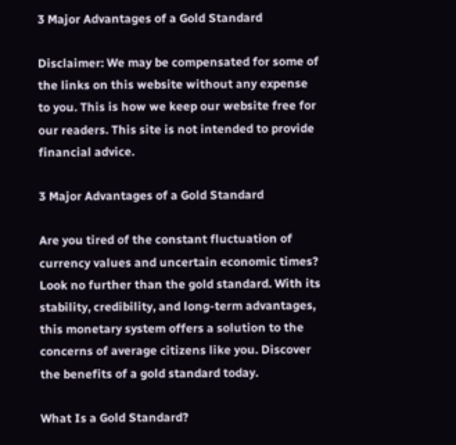3 Major Advantages of a Gold Standard

Disclaimer: We may be compensated for some of the links on this website without any expense to you. This is how we keep our website free for our readers. This site is not intended to provide financial advice.

3 Major Advantages of a Gold Standard

Are you tired of the constant fluctuation of currency values and uncertain economic times? Look no further than the gold standard. With its stability, credibility, and long-term advantages, this monetary system offers a solution to the concerns of average citizens like you. Discover the benefits of a gold standard today.

What Is a Gold Standard?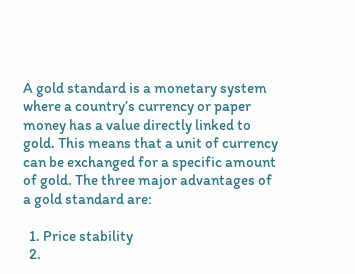A gold standard is a monetary system where a country’s currency or paper money has a value directly linked to gold. This means that a unit of currency can be exchanged for a specific amount of gold. The three major advantages of a gold standard are:

  1. Price stability
  2.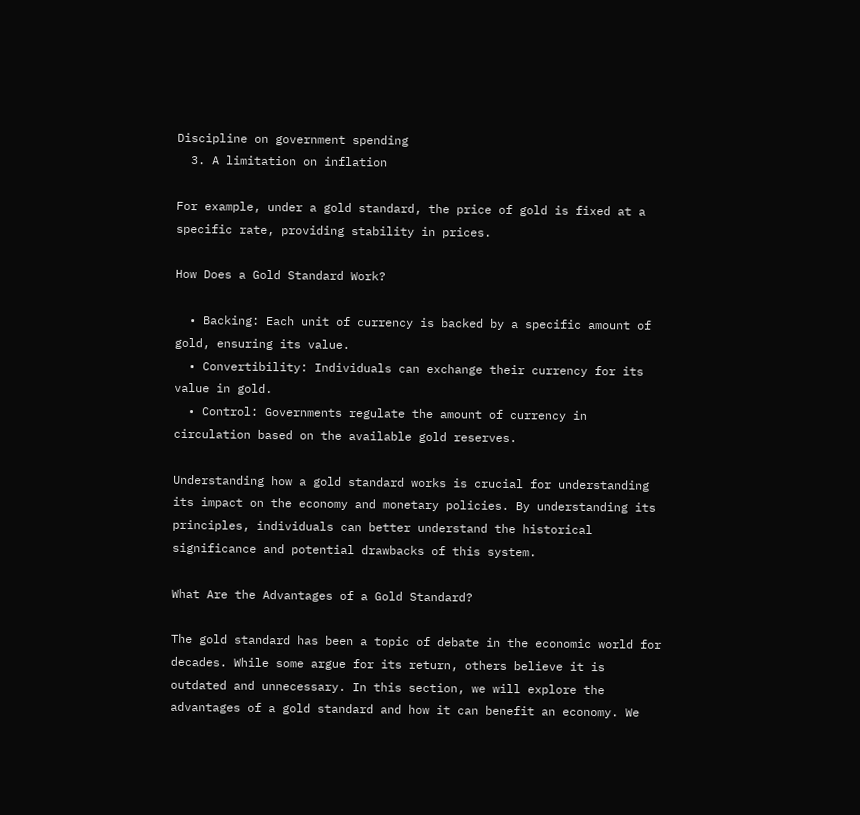Discipline on government spending
  3. A limitation on inflation

For example, under a gold standard, the price of gold is fixed at a specific rate, providing stability in prices.

How Does a Gold Standard Work?

  • Backing: Each unit of currency is backed by a specific amount of gold, ensuring its value.
  • Convertibility: Individuals can exchange their currency for its value in gold.
  • Control: Governments regulate the amount of currency in circulation based on the available gold reserves.

Understanding how a gold standard works is crucial for understanding its impact on the economy and monetary policies. By understanding its principles, individuals can better understand the historical significance and potential drawbacks of this system.

What Are the Advantages of a Gold Standard?

The gold standard has been a topic of debate in the economic world for decades. While some argue for its return, others believe it is outdated and unnecessary. In this section, we will explore the advantages of a gold standard and how it can benefit an economy. We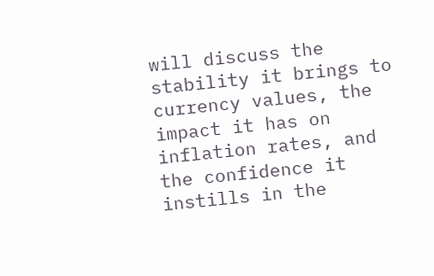will discuss the stability it brings to currency values, the impact it has on inflation rates, and the confidence it instills in the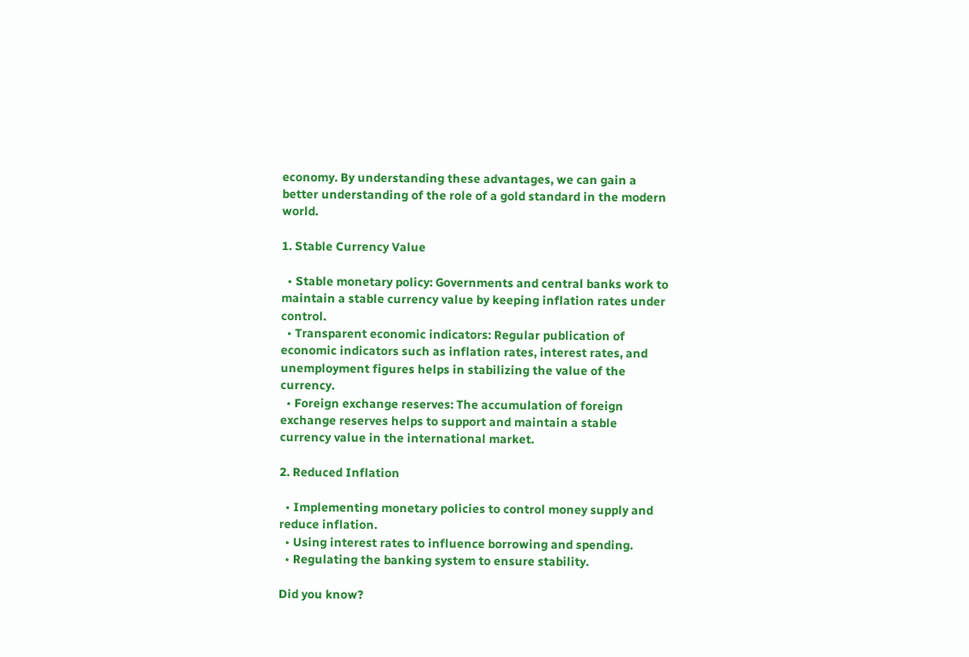economy. By understanding these advantages, we can gain a better understanding of the role of a gold standard in the modern world.

1. Stable Currency Value

  • Stable monetary policy: Governments and central banks work to maintain a stable currency value by keeping inflation rates under control.
  • Transparent economic indicators: Regular publication of economic indicators such as inflation rates, interest rates, and unemployment figures helps in stabilizing the value of the currency.
  • Foreign exchange reserves: The accumulation of foreign exchange reserves helps to support and maintain a stable currency value in the international market.

2. Reduced Inflation

  • Implementing monetary policies to control money supply and reduce inflation.
  • Using interest rates to influence borrowing and spending.
  • Regulating the banking system to ensure stability.

Did you know?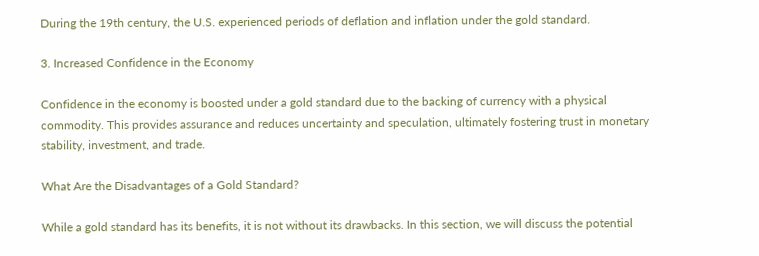During the 19th century, the U.S. experienced periods of deflation and inflation under the gold standard.

3. Increased Confidence in the Economy

Confidence in the economy is boosted under a gold standard due to the backing of currency with a physical commodity. This provides assurance and reduces uncertainty and speculation, ultimately fostering trust in monetary stability, investment, and trade.

What Are the Disadvantages of a Gold Standard?

While a gold standard has its benefits, it is not without its drawbacks. In this section, we will discuss the potential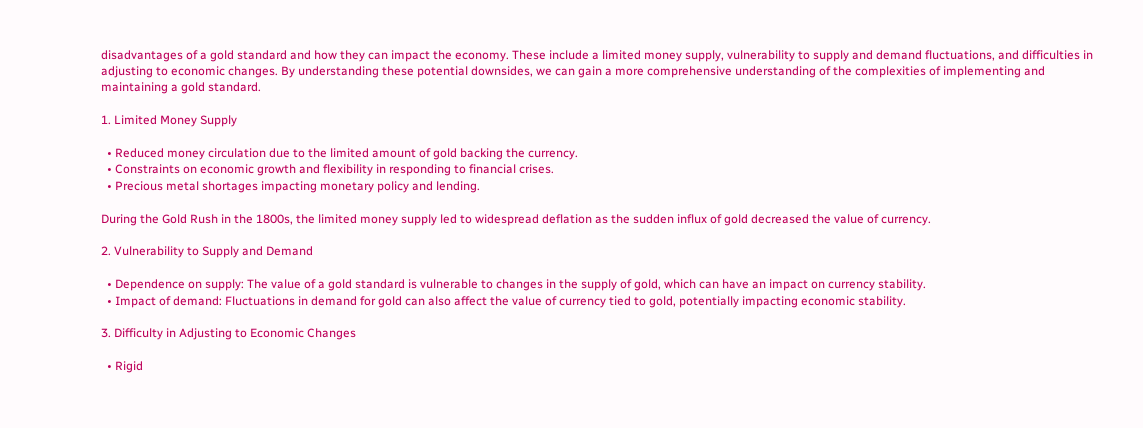disadvantages of a gold standard and how they can impact the economy. These include a limited money supply, vulnerability to supply and demand fluctuations, and difficulties in adjusting to economic changes. By understanding these potential downsides, we can gain a more comprehensive understanding of the complexities of implementing and maintaining a gold standard.

1. Limited Money Supply

  • Reduced money circulation due to the limited amount of gold backing the currency.
  • Constraints on economic growth and flexibility in responding to financial crises.
  • Precious metal shortages impacting monetary policy and lending.

During the Gold Rush in the 1800s, the limited money supply led to widespread deflation as the sudden influx of gold decreased the value of currency.

2. Vulnerability to Supply and Demand

  • Dependence on supply: The value of a gold standard is vulnerable to changes in the supply of gold, which can have an impact on currency stability.
  • Impact of demand: Fluctuations in demand for gold can also affect the value of currency tied to gold, potentially impacting economic stability.

3. Difficulty in Adjusting to Economic Changes

  • Rigid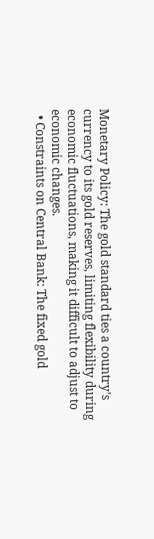Monetary Policy: The gold standard ties a country’s currency to its gold reserves, limiting flexibility during economic fluctuations, making it difficult to adjust to economic changes.
  • Constraints on Central Bank: The fixed gold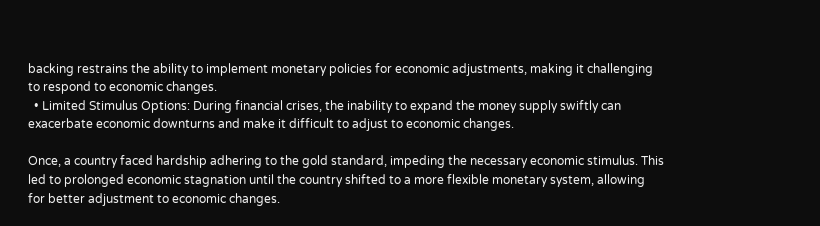backing restrains the ability to implement monetary policies for economic adjustments, making it challenging to respond to economic changes.
  • Limited Stimulus Options: During financial crises, the inability to expand the money supply swiftly can exacerbate economic downturns and make it difficult to adjust to economic changes.

Once, a country faced hardship adhering to the gold standard, impeding the necessary economic stimulus. This led to prolonged economic stagnation until the country shifted to a more flexible monetary system, allowing for better adjustment to economic changes.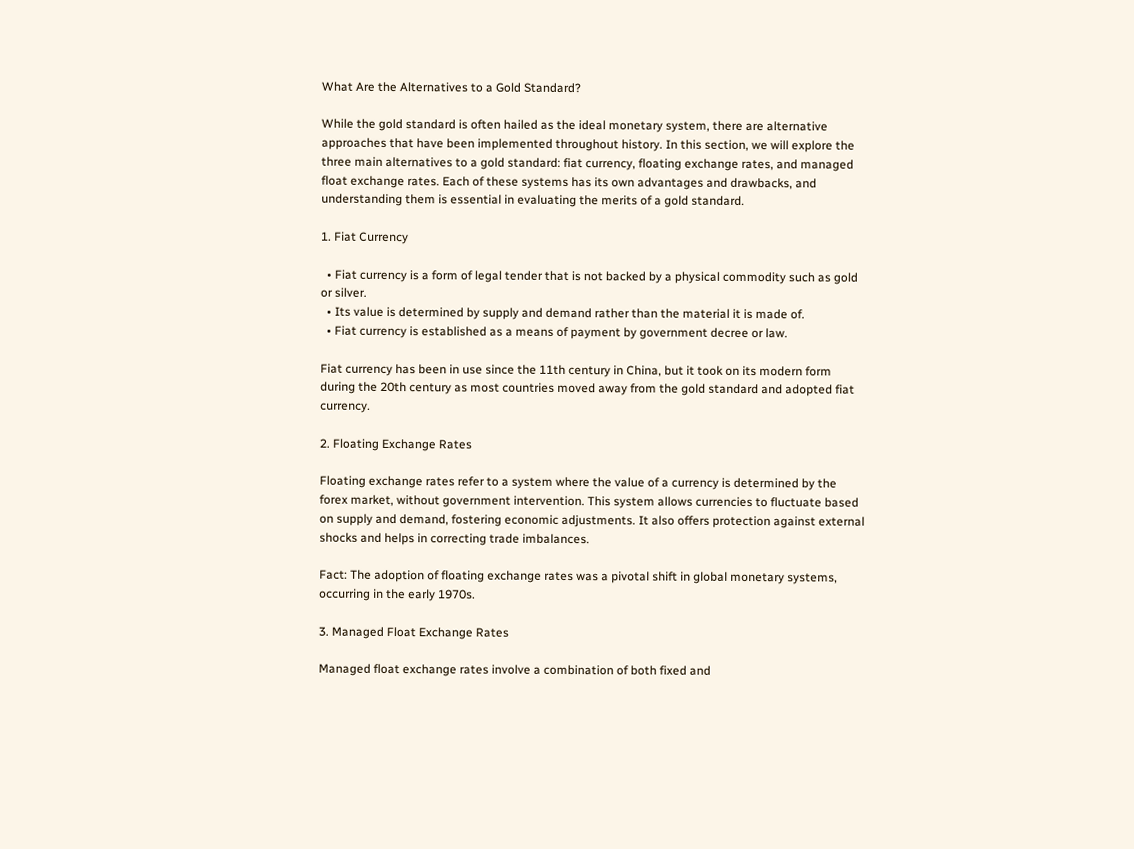What Are the Alternatives to a Gold Standard?

While the gold standard is often hailed as the ideal monetary system, there are alternative approaches that have been implemented throughout history. In this section, we will explore the three main alternatives to a gold standard: fiat currency, floating exchange rates, and managed float exchange rates. Each of these systems has its own advantages and drawbacks, and understanding them is essential in evaluating the merits of a gold standard.

1. Fiat Currency

  • Fiat currency is a form of legal tender that is not backed by a physical commodity such as gold or silver.
  • Its value is determined by supply and demand rather than the material it is made of.
  • Fiat currency is established as a means of payment by government decree or law.

Fiat currency has been in use since the 11th century in China, but it took on its modern form during the 20th century as most countries moved away from the gold standard and adopted fiat currency.

2. Floating Exchange Rates

Floating exchange rates refer to a system where the value of a currency is determined by the forex market, without government intervention. This system allows currencies to fluctuate based on supply and demand, fostering economic adjustments. It also offers protection against external shocks and helps in correcting trade imbalances.

Fact: The adoption of floating exchange rates was a pivotal shift in global monetary systems, occurring in the early 1970s.

3. Managed Float Exchange Rates

Managed float exchange rates involve a combination of both fixed and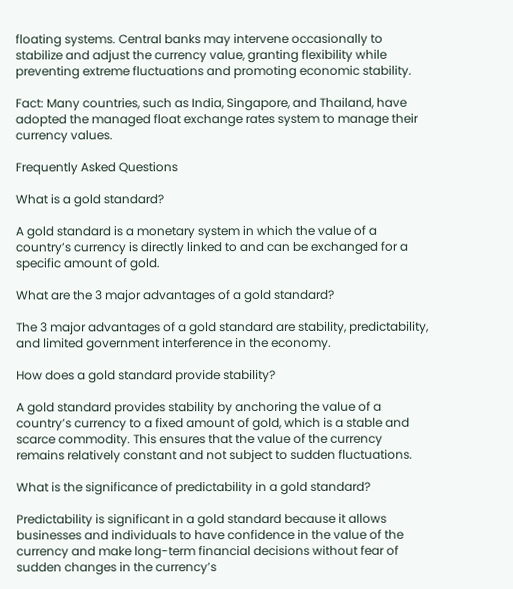floating systems. Central banks may intervene occasionally to stabilize and adjust the currency value, granting flexibility while preventing extreme fluctuations and promoting economic stability.

Fact: Many countries, such as India, Singapore, and Thailand, have adopted the managed float exchange rates system to manage their currency values.

Frequently Asked Questions

What is a gold standard?

A gold standard is a monetary system in which the value of a country’s currency is directly linked to and can be exchanged for a specific amount of gold.

What are the 3 major advantages of a gold standard?

The 3 major advantages of a gold standard are stability, predictability, and limited government interference in the economy.

How does a gold standard provide stability?

A gold standard provides stability by anchoring the value of a country’s currency to a fixed amount of gold, which is a stable and scarce commodity. This ensures that the value of the currency remains relatively constant and not subject to sudden fluctuations.

What is the significance of predictability in a gold standard?

Predictability is significant in a gold standard because it allows businesses and individuals to have confidence in the value of the currency and make long-term financial decisions without fear of sudden changes in the currency’s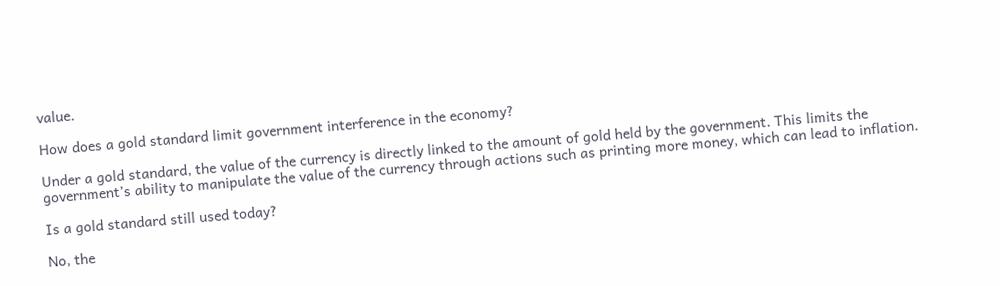value.

How does a gold standard limit government interference in the economy?

Under a gold standard, the value of the currency is directly linked to the amount of gold held by the government. This limits the government’s ability to manipulate the value of the currency through actions such as printing more money, which can lead to inflation.

Is a gold standard still used today?

No, the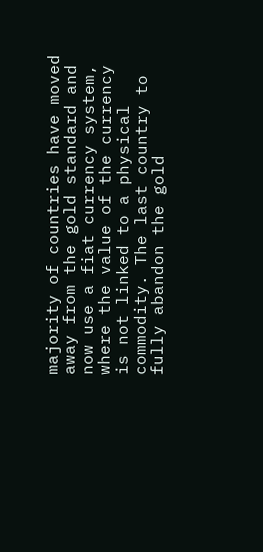majority of countries have moved away from the gold standard and now use a fiat currency system, where the value of the currency is not linked to a physical commodity. The last country to fully abandon the gold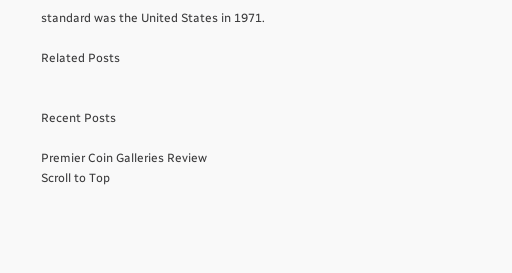standard was the United States in 1971.

Related Posts


Recent Posts

Premier Coin Galleries Review
Scroll to Top